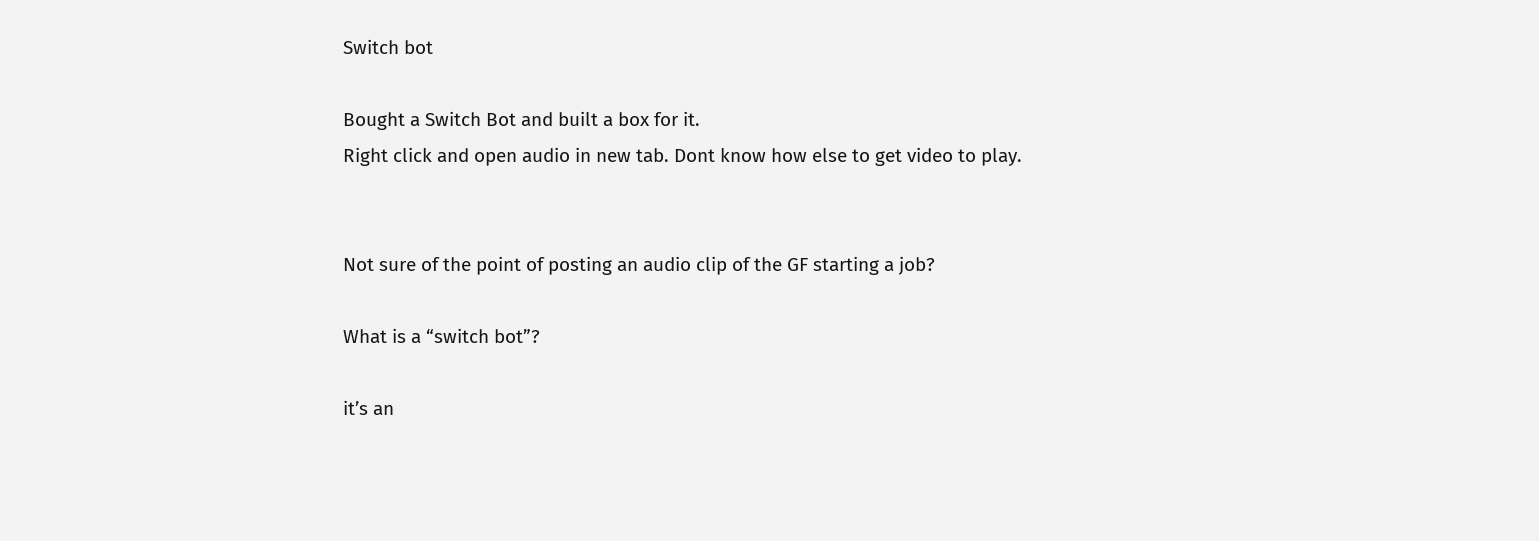Switch bot

Bought a Switch Bot and built a box for it.
Right click and open audio in new tab. Dont know how else to get video to play.


Not sure of the point of posting an audio clip of the GF starting a job?

What is a “switch bot”?

it’s an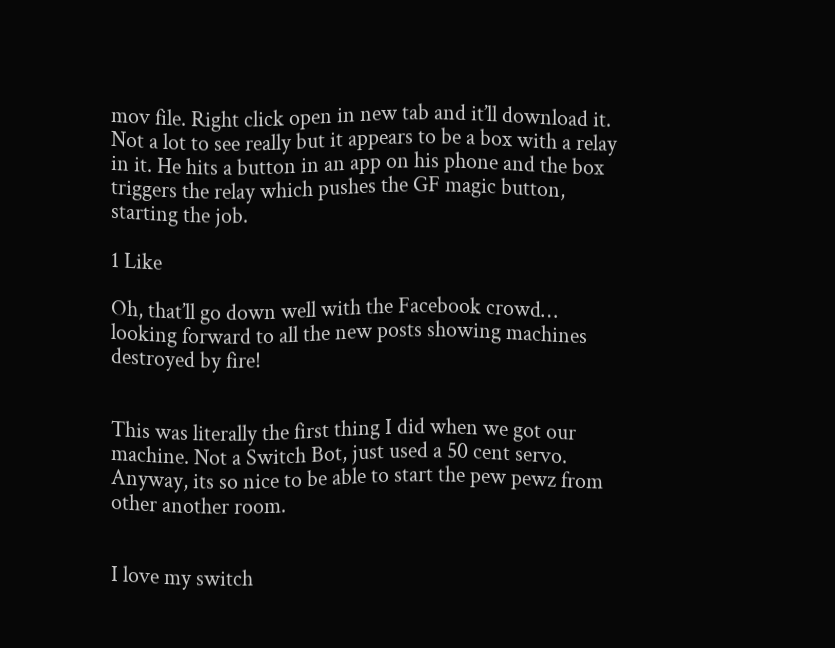mov file. Right click open in new tab and it’ll download it. Not a lot to see really but it appears to be a box with a relay in it. He hits a button in an app on his phone and the box triggers the relay which pushes the GF magic button, starting the job.

1 Like

Oh, that’ll go down well with the Facebook crowd… looking forward to all the new posts showing machines destroyed by fire!


This was literally the first thing I did when we got our machine. Not a Switch Bot, just used a 50 cent servo. Anyway, its so nice to be able to start the pew pewz from other another room.


I love my switch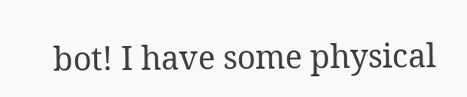bot! I have some physical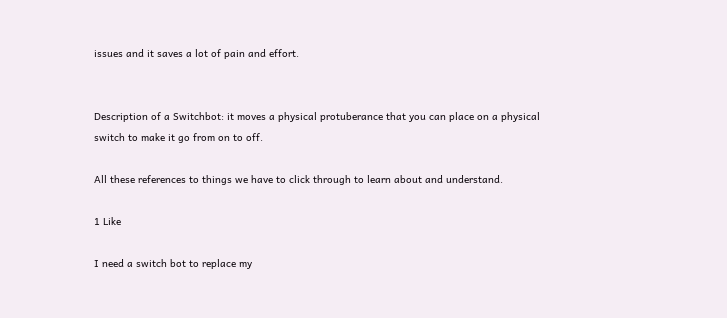issues and it saves a lot of pain and effort.


Description of a Switchbot: it moves a physical protuberance that you can place on a physical switch to make it go from on to off.

All these references to things we have to click through to learn about and understand.

1 Like

I need a switch bot to replace my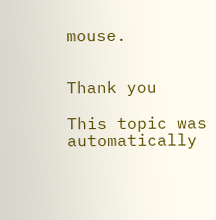mouse.


Thank you

This topic was automatically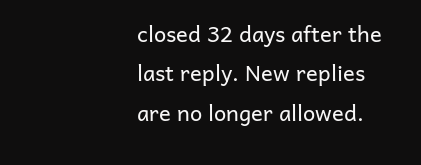closed 32 days after the last reply. New replies are no longer allowed.